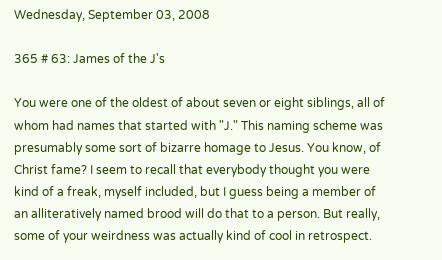Wednesday, September 03, 2008

365 # 63: James of the J's

You were one of the oldest of about seven or eight siblings, all of whom had names that started with "J." This naming scheme was presumably some sort of bizarre homage to Jesus. You know, of Christ fame? I seem to recall that everybody thought you were kind of a freak, myself included, but I guess being a member of an alliteratively named brood will do that to a person. But really, some of your weirdness was actually kind of cool in retrospect.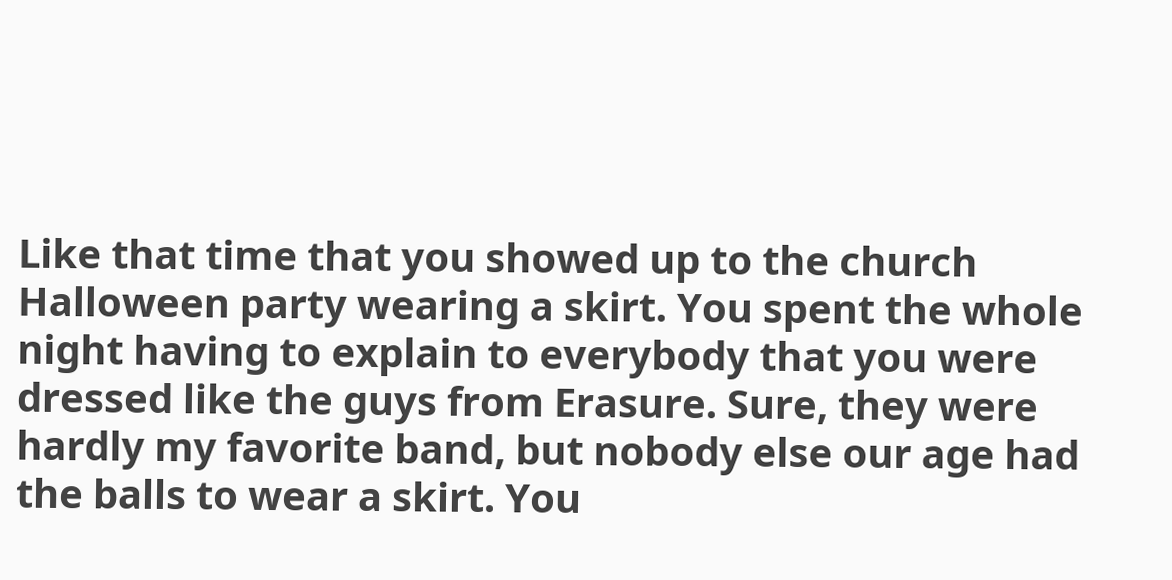Like that time that you showed up to the church Halloween party wearing a skirt. You spent the whole night having to explain to everybody that you were dressed like the guys from Erasure. Sure, they were hardly my favorite band, but nobody else our age had the balls to wear a skirt. You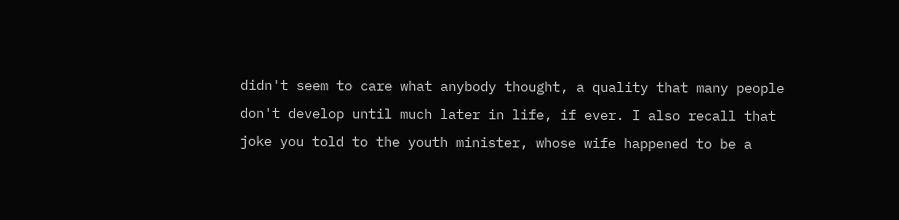didn't seem to care what anybody thought, a quality that many people don't develop until much later in life, if ever. I also recall that joke you told to the youth minister, whose wife happened to be a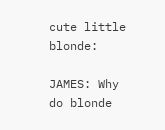cute little blonde:

JAMES: Why do blonde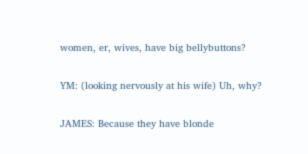women, er, wives, have big bellybuttons?

YM: (looking nervously at his wife) Uh, why?

JAMES: Because they have blonde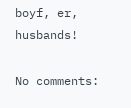boyf, er, husbands!

No comments: